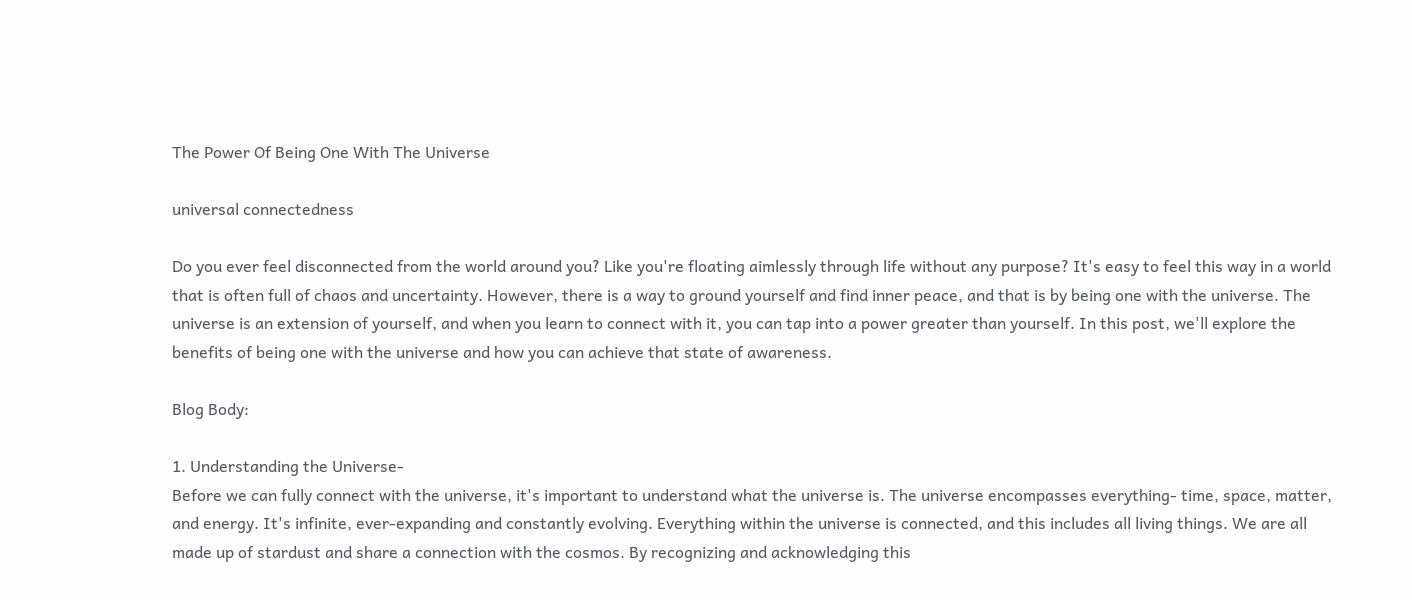The Power Of Being One With The Universe

universal connectedness

Do you ever feel disconnected from the world around you? Like you're floating aimlessly through life without any purpose? It's easy to feel this way in a world that is often full of chaos and uncertainty. However, there is a way to ground yourself and find inner peace, and that is by being one with the universe. The universe is an extension of yourself, and when you learn to connect with it, you can tap into a power greater than yourself. In this post, we'll explore the benefits of being one with the universe and how you can achieve that state of awareness.

Blog Body:

1. Understanding the Universe-
Before we can fully connect with the universe, it's important to understand what the universe is. The universe encompasses everything- time, space, matter, and energy. It's infinite, ever-expanding and constantly evolving. Everything within the universe is connected, and this includes all living things. We are all made up of stardust and share a connection with the cosmos. By recognizing and acknowledging this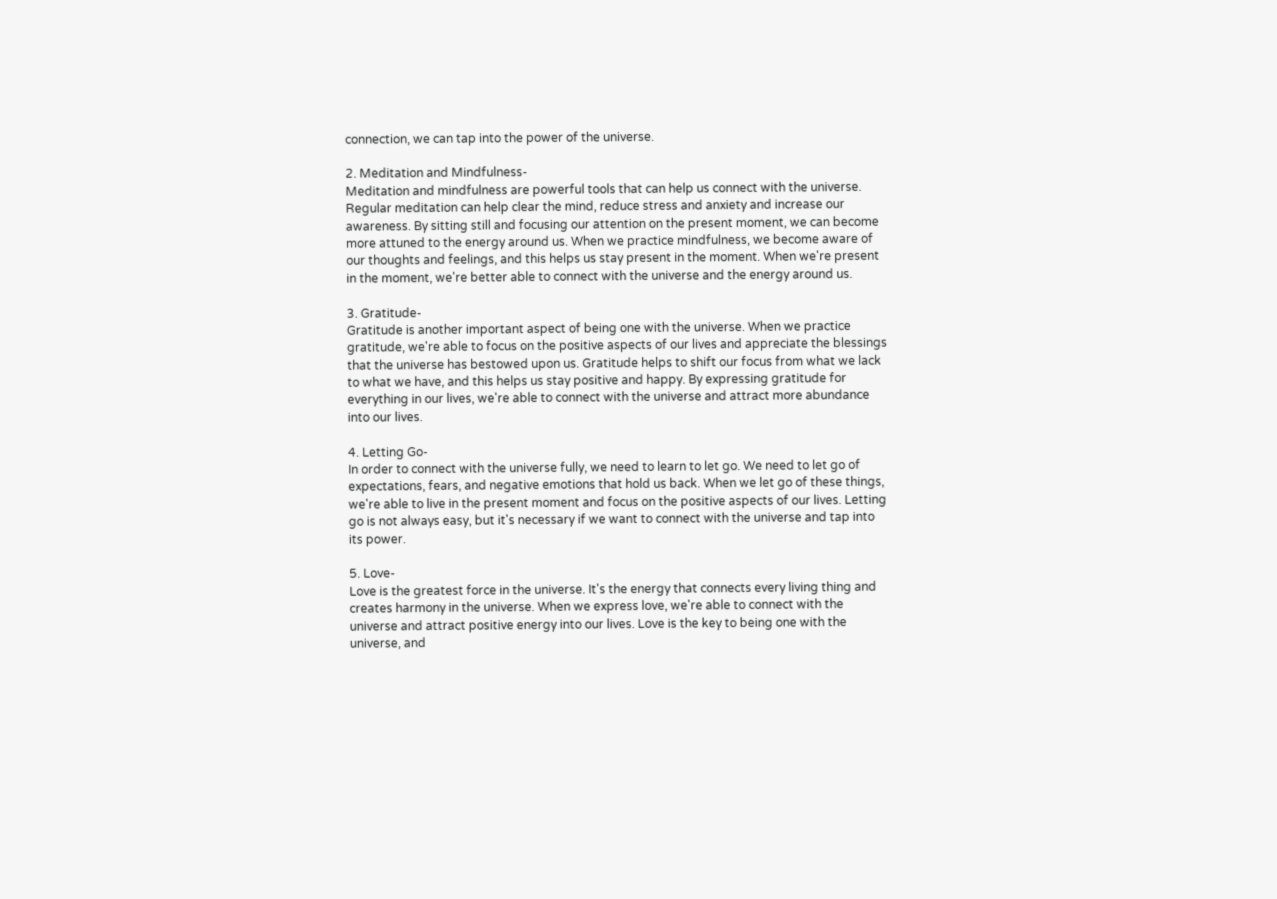connection, we can tap into the power of the universe.

2. Meditation and Mindfulness-
Meditation and mindfulness are powerful tools that can help us connect with the universe. Regular meditation can help clear the mind, reduce stress and anxiety and increase our awareness. By sitting still and focusing our attention on the present moment, we can become more attuned to the energy around us. When we practice mindfulness, we become aware of our thoughts and feelings, and this helps us stay present in the moment. When we're present in the moment, we're better able to connect with the universe and the energy around us.

3. Gratitude-
Gratitude is another important aspect of being one with the universe. When we practice gratitude, we're able to focus on the positive aspects of our lives and appreciate the blessings that the universe has bestowed upon us. Gratitude helps to shift our focus from what we lack to what we have, and this helps us stay positive and happy. By expressing gratitude for everything in our lives, we're able to connect with the universe and attract more abundance into our lives.

4. Letting Go-
In order to connect with the universe fully, we need to learn to let go. We need to let go of expectations, fears, and negative emotions that hold us back. When we let go of these things, we're able to live in the present moment and focus on the positive aspects of our lives. Letting go is not always easy, but it's necessary if we want to connect with the universe and tap into its power.

5. Love-
Love is the greatest force in the universe. It's the energy that connects every living thing and creates harmony in the universe. When we express love, we're able to connect with the universe and attract positive energy into our lives. Love is the key to being one with the universe, and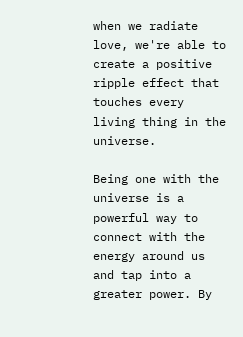when we radiate love, we're able to create a positive ripple effect that touches every living thing in the universe.

Being one with the universe is a powerful way to connect with the energy around us and tap into a greater power. By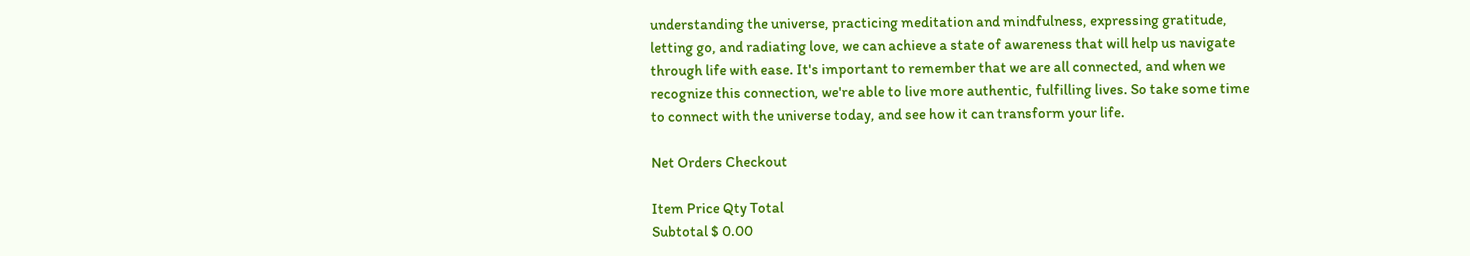understanding the universe, practicing meditation and mindfulness, expressing gratitude, letting go, and radiating love, we can achieve a state of awareness that will help us navigate through life with ease. It's important to remember that we are all connected, and when we recognize this connection, we're able to live more authentic, fulfilling lives. So take some time to connect with the universe today, and see how it can transform your life.

Net Orders Checkout

Item Price Qty Total
Subtotal $ 0.00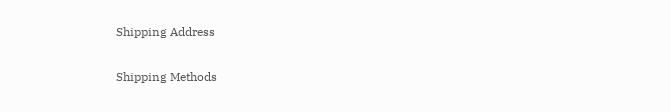Shipping Address

Shipping Methods